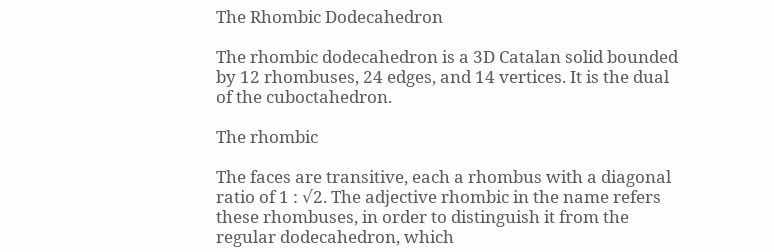The Rhombic Dodecahedron

The rhombic dodecahedron is a 3D Catalan solid bounded by 12 rhombuses, 24 edges, and 14 vertices. It is the dual of the cuboctahedron.

The rhombic

The faces are transitive, each a rhombus with a diagonal ratio of 1 : √2. The adjective rhombic in the name refers these rhombuses, in order to distinguish it from the regular dodecahedron, which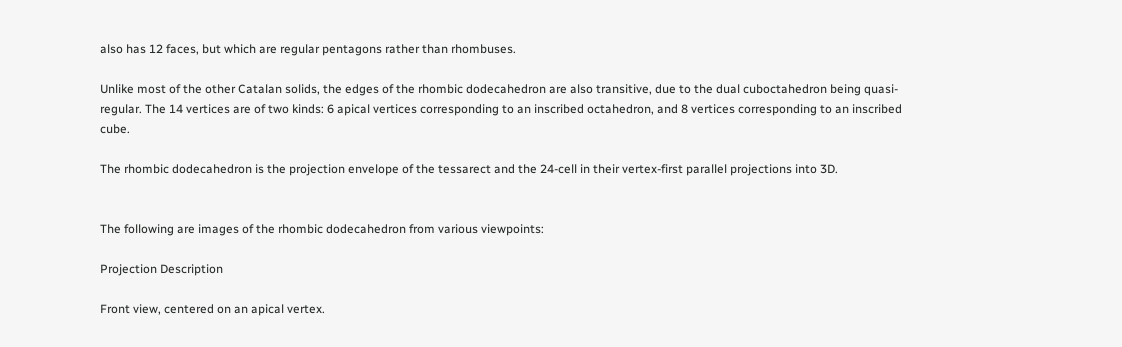also has 12 faces, but which are regular pentagons rather than rhombuses.

Unlike most of the other Catalan solids, the edges of the rhombic dodecahedron are also transitive, due to the dual cuboctahedron being quasi-regular. The 14 vertices are of two kinds: 6 apical vertices corresponding to an inscribed octahedron, and 8 vertices corresponding to an inscribed cube.

The rhombic dodecahedron is the projection envelope of the tessarect and the 24-cell in their vertex-first parallel projections into 3D.


The following are images of the rhombic dodecahedron from various viewpoints:

Projection Description

Front view, centered on an apical vertex.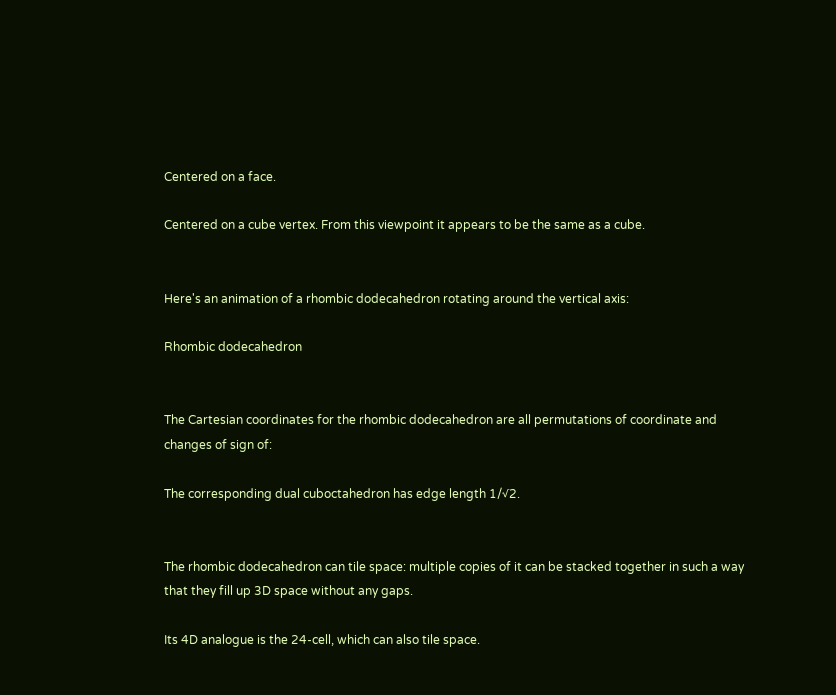Centered on a face.

Centered on a cube vertex. From this viewpoint it appears to be the same as a cube.


Here's an animation of a rhombic dodecahedron rotating around the vertical axis:

Rhombic dodecahedron


The Cartesian coordinates for the rhombic dodecahedron are all permutations of coordinate and changes of sign of:

The corresponding dual cuboctahedron has edge length 1/√2.


The rhombic dodecahedron can tile space: multiple copies of it can be stacked together in such a way that they fill up 3D space without any gaps.

Its 4D analogue is the 24-cell, which can also tile space.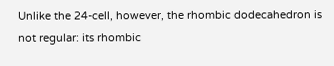Unlike the 24-cell, however, the rhombic dodecahedron is not regular: its rhombic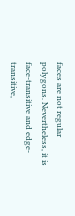faces are not regular polygons. Nevertheless, it is face-transitive and edge-transitive,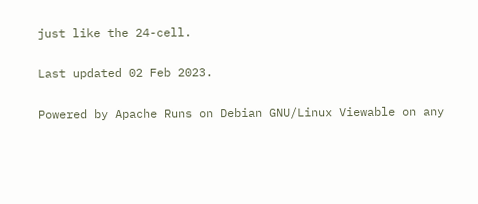just like the 24-cell.

Last updated 02 Feb 2023.

Powered by Apache Runs on Debian GNU/Linux Viewable on any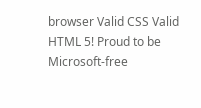browser Valid CSS Valid HTML 5! Proud to be Microsoft-free